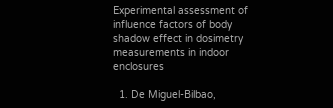Experimental assessment of influence factors of body shadow effect in dosimetry measurements in indoor enclosures

  1. De Miguel-Bilbao,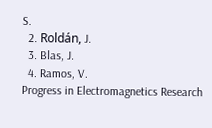S.
  2. Roldán, J.
  3. Blas, J.
  4. Ramos, V.
Progress in Electromagnetics Research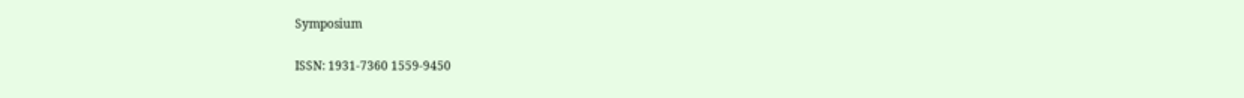Symposium

ISSN: 1931-7360 1559-9450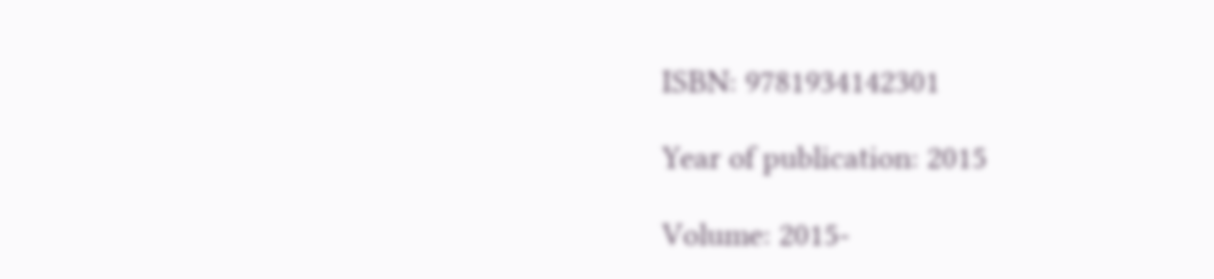ISBN: 9781934142301

Year of publication: 2015

Volume: 2015-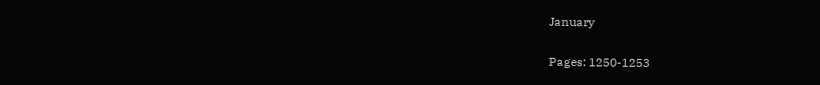January

Pages: 1250-1253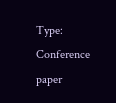Type: Conference paper